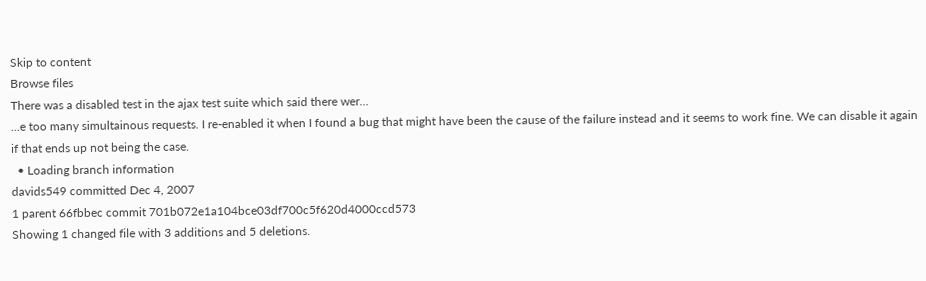Skip to content
Browse files
There was a disabled test in the ajax test suite which said there wer…
…e too many simultainous requests. I re-enabled it when I found a bug that might have been the cause of the failure instead and it seems to work fine. We can disable it again if that ends up not being the case.
  • Loading branch information
davids549 committed Dec 4, 2007
1 parent 66fbbec commit 701b072e1a104bce03df700c5f620d4000ccd573
Showing 1 changed file with 3 additions and 5 deletions.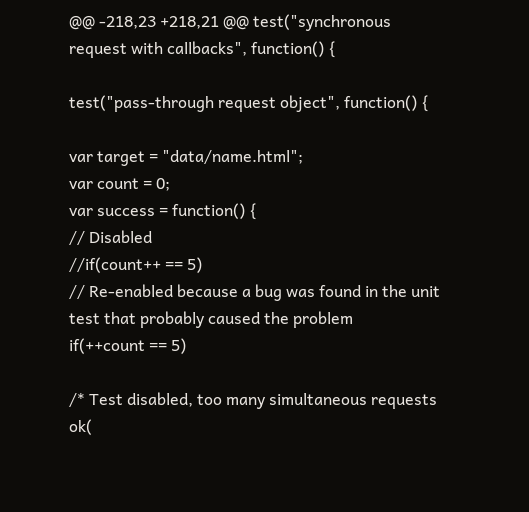@@ -218,23 +218,21 @@ test("synchronous request with callbacks", function() {

test("pass-through request object", function() {

var target = "data/name.html";
var count = 0;
var success = function() {
// Disabled
//if(count++ == 5)
// Re-enabled because a bug was found in the unit test that probably caused the problem
if(++count == 5)

/* Test disabled, too many simultaneous requests
ok(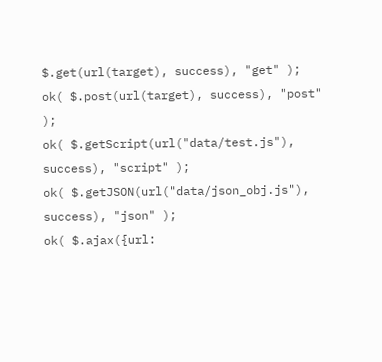$.get(url(target), success), "get" );
ok( $.post(url(target), success), "post" );
ok( $.getScript(url("data/test.js"), success), "script" );
ok( $.getJSON(url("data/json_obj.js"), success), "json" );
ok( $.ajax({url: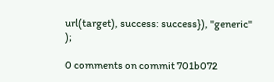url(target), success: success}), "generic" );

0 comments on commit 701b072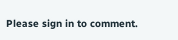Please sign in to comment.